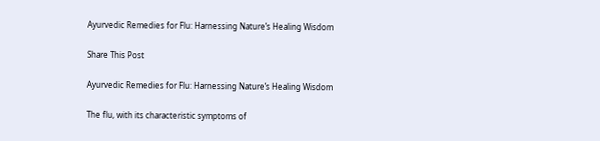Ayurvedic Remedies for Flu: Harnessing Nature’s Healing Wisdom

Share This Post

Ayurvedic Remedies for Flu: Harnessing Nature’s Healing Wisdom

The flu, with its characteristic symptoms of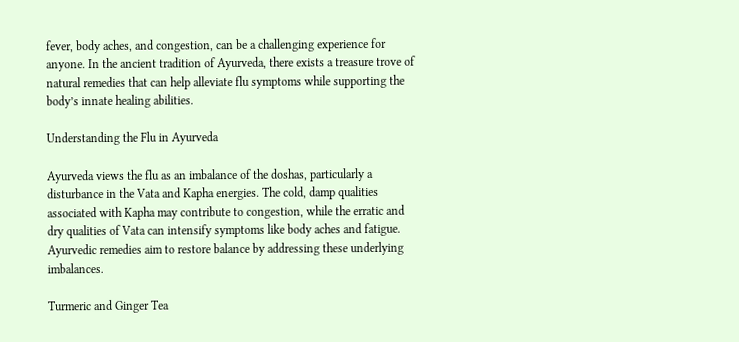fever, body aches, and congestion, can be a challenging experience for anyone. In the ancient tradition of Ayurveda, there exists a treasure trove of natural remedies that can help alleviate flu symptoms while supporting the body’s innate healing abilities.

Understanding the Flu in Ayurveda

Ayurveda views the flu as an imbalance of the doshas, particularly a disturbance in the Vata and Kapha energies. The cold, damp qualities associated with Kapha may contribute to congestion, while the erratic and dry qualities of Vata can intensify symptoms like body aches and fatigue. Ayurvedic remedies aim to restore balance by addressing these underlying imbalances.

Turmeric and Ginger Tea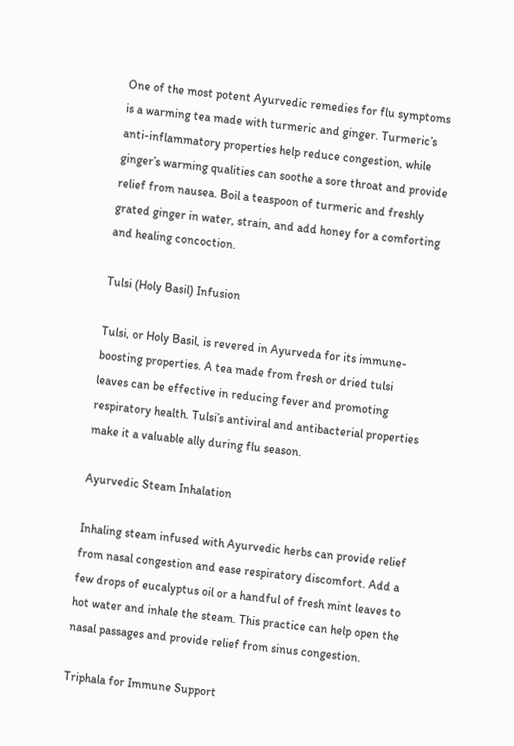One of the most potent Ayurvedic remedies for flu symptoms is a warming tea made with turmeric and ginger. Turmeric’s anti-inflammatory properties help reduce congestion, while ginger’s warming qualities can soothe a sore throat and provide relief from nausea. Boil a teaspoon of turmeric and freshly grated ginger in water, strain, and add honey for a comforting and healing concoction.

Tulsi (Holy Basil) Infusion

Tulsi, or Holy Basil, is revered in Ayurveda for its immune-boosting properties. A tea made from fresh or dried tulsi leaves can be effective in reducing fever and promoting respiratory health. Tulsi’s antiviral and antibacterial properties make it a valuable ally during flu season.

Ayurvedic Steam Inhalation

Inhaling steam infused with Ayurvedic herbs can provide relief from nasal congestion and ease respiratory discomfort. Add a few drops of eucalyptus oil or a handful of fresh mint leaves to hot water and inhale the steam. This practice can help open the nasal passages and provide relief from sinus congestion.

Triphala for Immune Support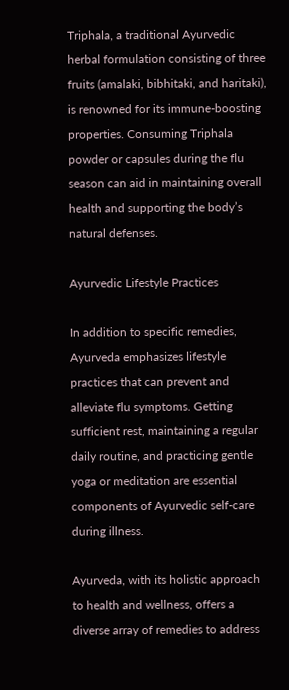Triphala, a traditional Ayurvedic herbal formulation consisting of three fruits (amalaki, bibhitaki, and haritaki), is renowned for its immune-boosting properties. Consuming Triphala powder or capsules during the flu season can aid in maintaining overall health and supporting the body’s natural defenses.

Ayurvedic Lifestyle Practices

In addition to specific remedies, Ayurveda emphasizes lifestyle practices that can prevent and alleviate flu symptoms. Getting sufficient rest, maintaining a regular daily routine, and practicing gentle yoga or meditation are essential components of Ayurvedic self-care during illness.

Ayurveda, with its holistic approach to health and wellness, offers a diverse array of remedies to address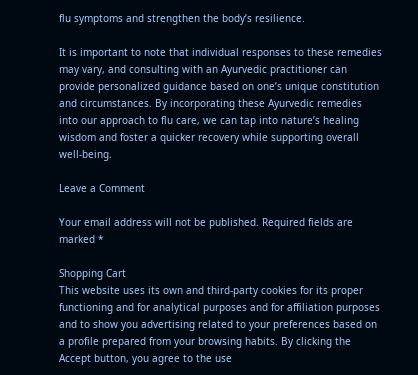flu symptoms and strengthen the body’s resilience.

It is important to note that individual responses to these remedies may vary, and consulting with an Ayurvedic practitioner can provide personalized guidance based on one’s unique constitution and circumstances. By incorporating these Ayurvedic remedies into our approach to flu care, we can tap into nature’s healing wisdom and foster a quicker recovery while supporting overall well-being.

Leave a Comment

Your email address will not be published. Required fields are marked *

Shopping Cart
This website uses its own and third-party cookies for its proper functioning and for analytical purposes and for affiliation purposes and to show you advertising related to your preferences based on a profile prepared from your browsing habits. By clicking the Accept button, you agree to the use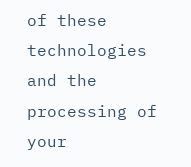of these technologies and the processing of your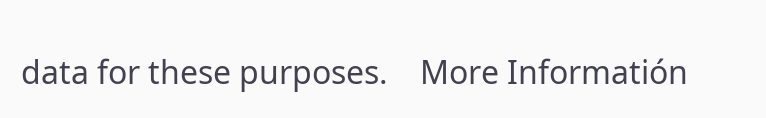data for these purposes.    More Informatión